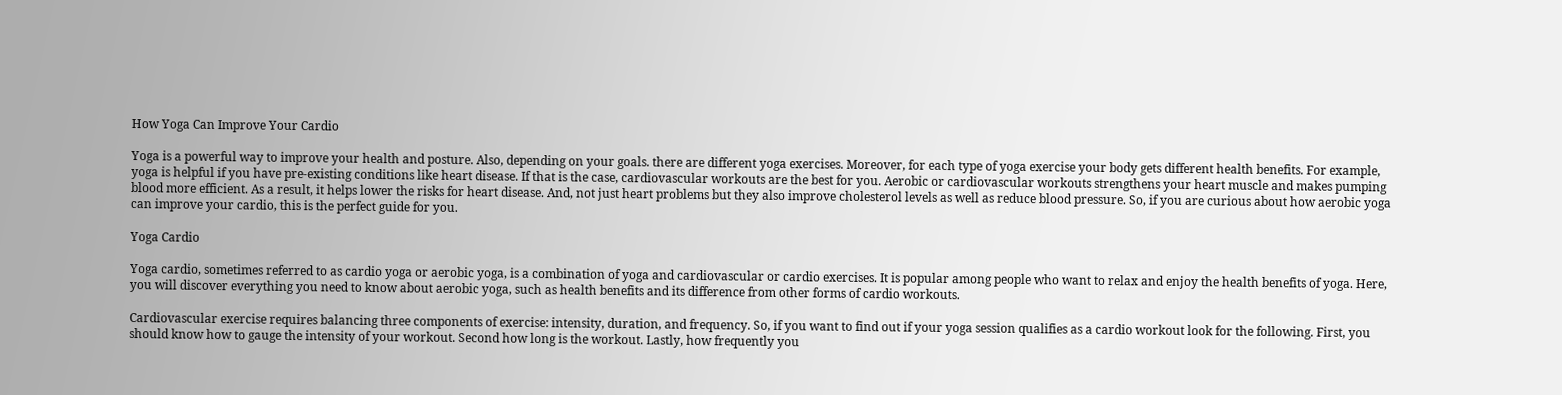How Yoga Can Improve Your Cardio

Yoga is a powerful way to improve your health and posture. Also, depending on your goals. there are different yoga exercises. Moreover, for each type of yoga exercise your body gets different health benefits. For example, yoga is helpful if you have pre-existing conditions like heart disease. If that is the case, cardiovascular workouts are the best for you. Aerobic or cardiovascular workouts strengthens your heart muscle and makes pumping blood more efficient. As a result, it helps lower the risks for heart disease. And, not just heart problems but they also improve cholesterol levels as well as reduce blood pressure. So, if you are curious about how aerobic yoga can improve your cardio, this is the perfect guide for you.

Yoga Cardio

Yoga cardio, sometimes referred to as cardio yoga or aerobic yoga, is a combination of yoga and cardiovascular or cardio exercises. It is popular among people who want to relax and enjoy the health benefits of yoga. Here, you will discover everything you need to know about aerobic yoga, such as health benefits and its difference from other forms of cardio workouts.

Cardiovascular exercise requires balancing three components of exercise: intensity, duration, and frequency. So, if you want to find out if your yoga session qualifies as a cardio workout look for the following. First, you should know how to gauge the intensity of your workout. Second how long is the workout. Lastly, how frequently you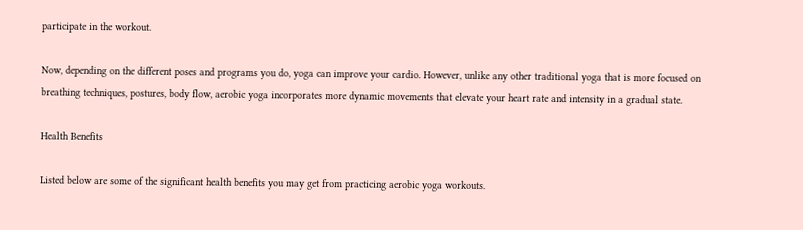participate in the workout.

Now, depending on the different poses and programs you do, yoga can improve your cardio. However, unlike any other traditional yoga that is more focused on breathing techniques, postures, body flow, aerobic yoga incorporates more dynamic movements that elevate your heart rate and intensity in a gradual state.

Health Benefits

Listed below are some of the significant health benefits you may get from practicing aerobic yoga workouts.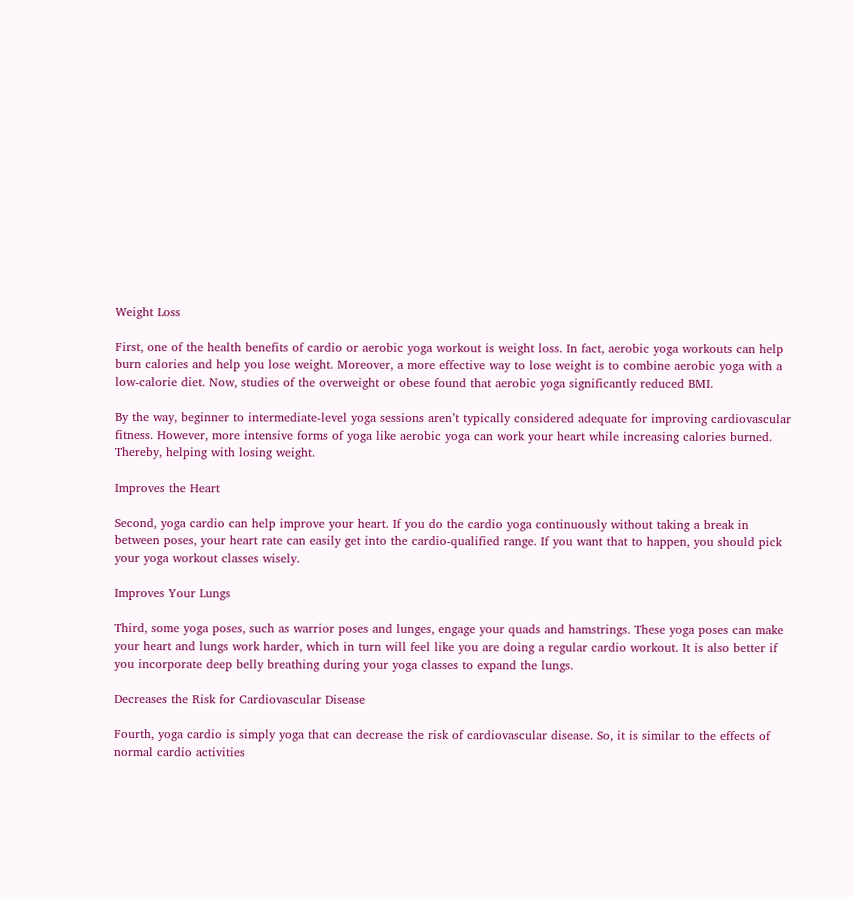Weight Loss

First, one of the health benefits of cardio or aerobic yoga workout is weight loss. In fact, aerobic yoga workouts can help burn calories and help you lose weight. Moreover, a more effective way to lose weight is to combine aerobic yoga with a low-calorie diet. Now, studies of the overweight or obese found that aerobic yoga significantly reduced BMI.

By the way, beginner to intermediate-level yoga sessions aren’t typically considered adequate for improving cardiovascular fitness. However, more intensive forms of yoga like aerobic yoga can work your heart while increasing calories burned. Thereby, helping with losing weight.

Improves the Heart

Second, yoga cardio can help improve your heart. If you do the cardio yoga continuously without taking a break in between poses, your heart rate can easily get into the cardio-qualified range. If you want that to happen, you should pick your yoga workout classes wisely.

Improves Your Lungs

Third, some yoga poses, such as warrior poses and lunges, engage your quads and hamstrings. These yoga poses can make your heart and lungs work harder, which in turn will feel like you are doing a regular cardio workout. It is also better if you incorporate deep belly breathing during your yoga classes to expand the lungs.

Decreases the Risk for Cardiovascular Disease

Fourth, yoga cardio is simply yoga that can decrease the risk of cardiovascular disease. So, it is similar to the effects of normal cardio activities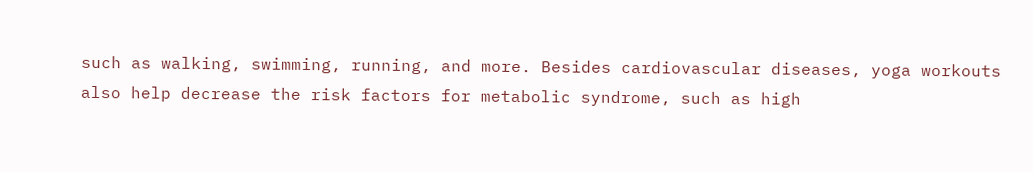such as walking, swimming, running, and more. Besides cardiovascular diseases, yoga workouts also help decrease the risk factors for metabolic syndrome, such as high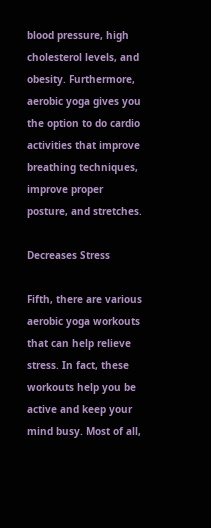blood pressure, high cholesterol levels, and obesity. Furthermore, aerobic yoga gives you the option to do cardio activities that improve breathing techniques, improve proper posture, and stretches.

Decreases Stress

Fifth, there are various aerobic yoga workouts that can help relieve stress. In fact, these workouts help you be active and keep your mind busy. Most of all,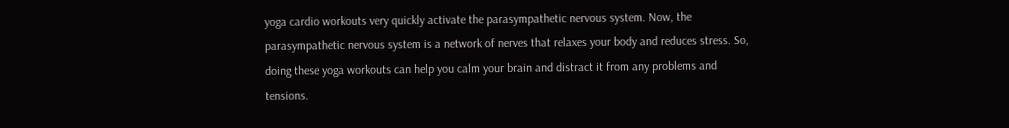yoga cardio workouts very quickly activate the parasympathetic nervous system. Now, the parasympathetic nervous system is a network of nerves that relaxes your body and reduces stress. So, doing these yoga workouts can help you calm your brain and distract it from any problems and tensions.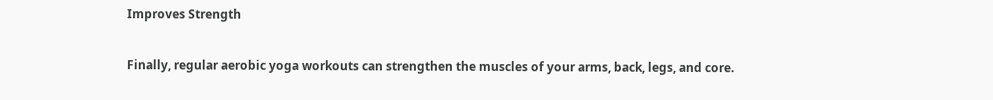Improves Strength

Finally, regular aerobic yoga workouts can strengthen the muscles of your arms, back, legs, and core.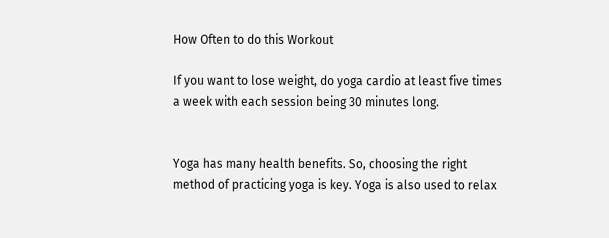How Often to do this Workout

If you want to lose weight, do yoga cardio at least five times a week with each session being 30 minutes long.


Yoga has many health benefits. So, choosing the right method of practicing yoga is key. Yoga is also used to relax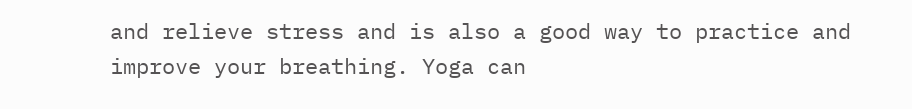and relieve stress and is also a good way to practice and improve your breathing. Yoga can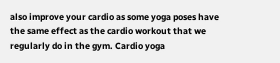also improve your cardio as some yoga poses have the same effect as the cardio workout that we regularly do in the gym. Cardio yoga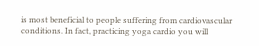is most beneficial to people suffering from cardiovascular conditions. In fact, practicing yoga cardio you will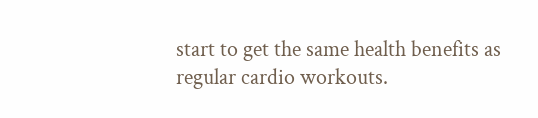start to get the same health benefits as regular cardio workouts.